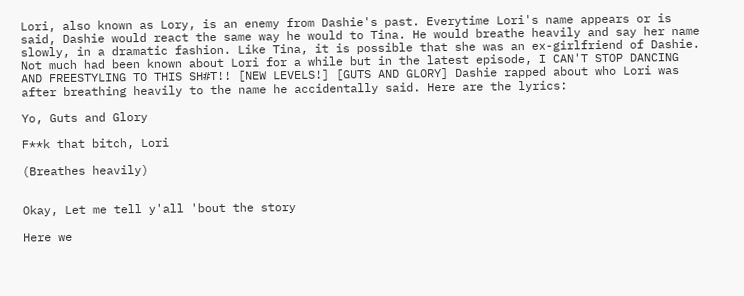Lori, also known as Lory, is an enemy from Dashie's past. Everytime Lori's name appears or is said, Dashie would react the same way he would to Tina. He would breathe heavily and say her name slowly, in a dramatic fashion. Like Tina, it is possible that she was an ex-girlfriend of Dashie. Not much had been known about Lori for a while but in the latest episode, I CAN'T STOP DANCING AND FREESTYLING TO THIS SH#T!! [NEW LEVELS!] [GUTS AND GLORY] Dashie rapped about who Lori was after breathing heavily to the name he accidentally said. Here are the lyrics:

Yo, Guts and Glory

F**k that bitch, Lori

(Breathes heavily)


Okay, Let me tell y'all 'bout the story

Here we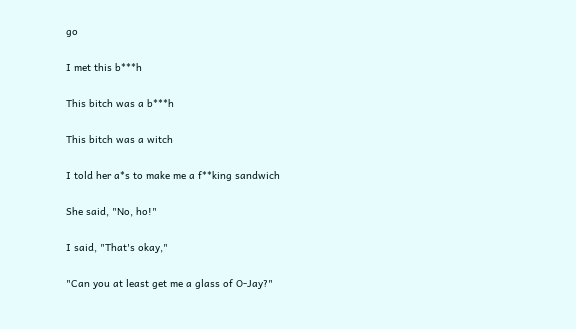go

I met this b***h

This bitch was a b***h

This bitch was a witch

I told her a*s to make me a f**king sandwich

She said, "No, ho!"

I said, "That's okay,"

"Can you at least get me a glass of O-Jay?"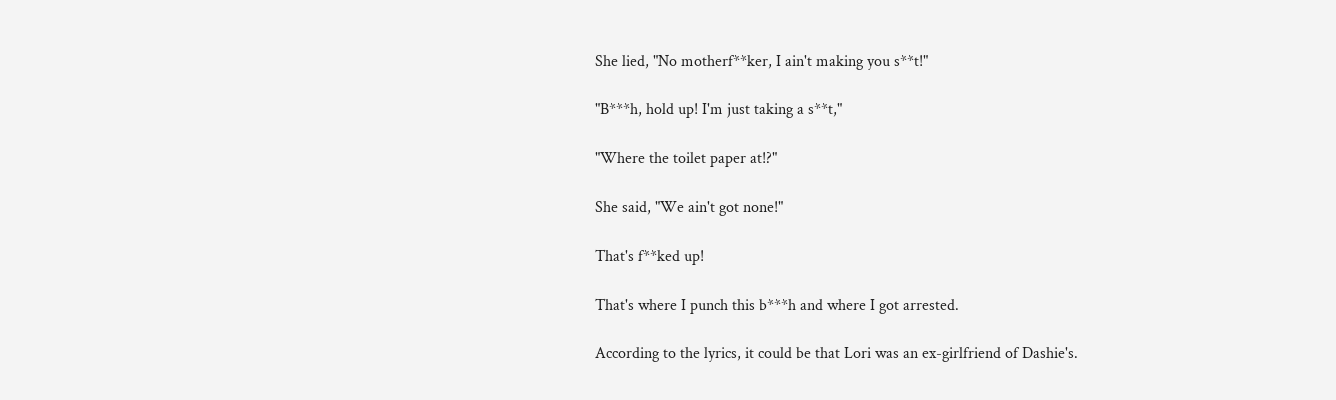She lied, "No motherf**ker, I ain't making you s**t!"

"B***h, hold up! I'm just taking a s**t,"

"Where the toilet paper at!?"

She said, "We ain't got none!"

That's f**ked up!

That's where I punch this b***h and where I got arrested.

According to the lyrics, it could be that Lori was an ex-girlfriend of Dashie's.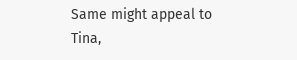Same might appeal to Tina,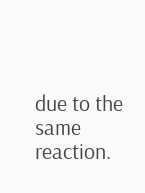due to the same reaction.